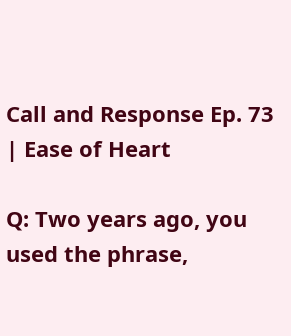Call and Response Ep. 73 | Ease of Heart

Q: Two years ago, you used the phrase,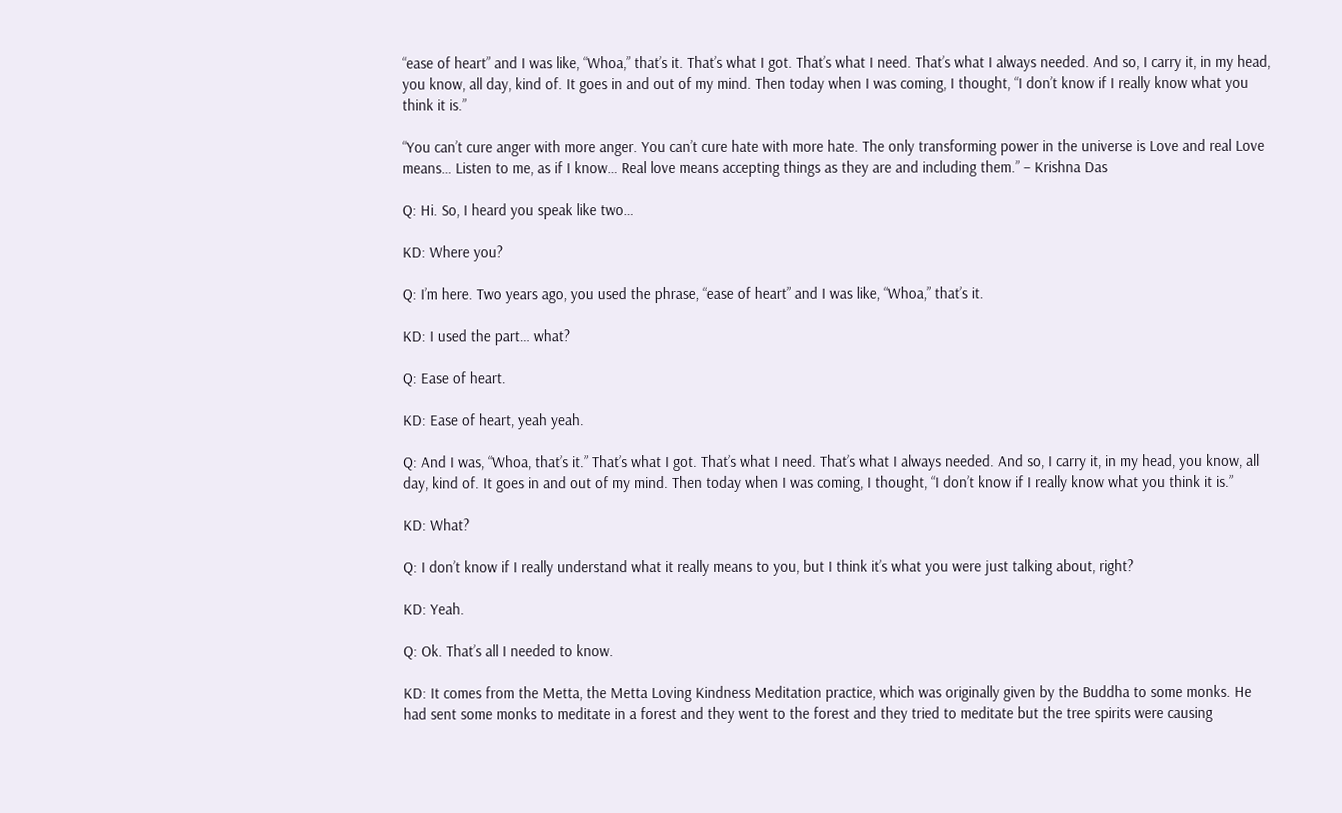“ease of heart” and I was like, “Whoa,” that’s it. That’s what I got. That’s what I need. That’s what I always needed. And so, I carry it, in my head, you know, all day, kind of. It goes in and out of my mind. Then today when I was coming, I thought, “I don’t know if I really know what you think it is.”

“You can’t cure anger with more anger. You can’t cure hate with more hate. The only transforming power in the universe is Love and real Love means… Listen to me, as if I know… Real love means accepting things as they are and including them.” – Krishna Das

Q: Hi. So, I heard you speak like two…

KD: Where you?

Q: I’m here. Two years ago, you used the phrase, “ease of heart” and I was like, “Whoa,” that’s it.

KD: I used the part… what?

Q: Ease of heart.

KD: Ease of heart, yeah yeah.

Q: And I was, “Whoa, that’s it.” That’s what I got. That’s what I need. That’s what I always needed. And so, I carry it, in my head, you know, all day, kind of. It goes in and out of my mind. Then today when I was coming, I thought, “I don’t know if I really know what you think it is.”

KD: What?

Q: I don’t know if I really understand what it really means to you, but I think it’s what you were just talking about, right?

KD: Yeah.

Q: Ok. That’s all I needed to know.

KD: It comes from the Metta, the Metta Loving Kindness Meditation practice, which was originally given by the Buddha to some monks. He had sent some monks to meditate in a forest and they went to the forest and they tried to meditate but the tree spirits were causing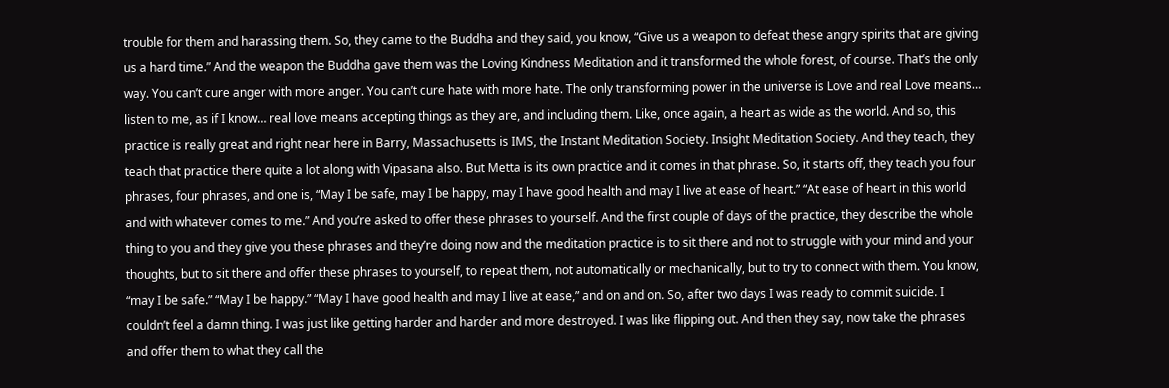trouble for them and harassing them. So, they came to the Buddha and they said, you know, “Give us a weapon to defeat these angry spirits that are giving us a hard time.” And the weapon the Buddha gave them was the Loving Kindness Meditation and it transformed the whole forest, of course. That’s the only way. You can’t cure anger with more anger. You can’t cure hate with more hate. The only transforming power in the universe is Love and real Love means… listen to me, as if I know… real love means accepting things as they are, and including them. Like, once again, a heart as wide as the world. And so, this practice is really great and right near here in Barry, Massachusetts is IMS, the Instant Meditation Society. Insight Meditation Society. And they teach, they teach that practice there quite a lot along with Vipasana also. But Metta is its own practice and it comes in that phrase. So, it starts off, they teach you four phrases, four phrases, and one is, “May I be safe, may I be happy, may I have good health and may I live at ease of heart.” “At ease of heart in this world and with whatever comes to me.” And you’re asked to offer these phrases to yourself. And the first couple of days of the practice, they describe the whole thing to you and they give you these phrases and they’re doing now and the meditation practice is to sit there and not to struggle with your mind and your thoughts, but to sit there and offer these phrases to yourself, to repeat them, not automatically or mechanically, but to try to connect with them. You know, “may I be safe.” “May I be happy.” “May I have good health and may I live at ease,” and on and on. So, after two days I was ready to commit suicide. I couldn’t feel a damn thing. I was just like getting harder and harder and more destroyed. I was like flipping out. And then they say, now take the phrases and offer them to what they call the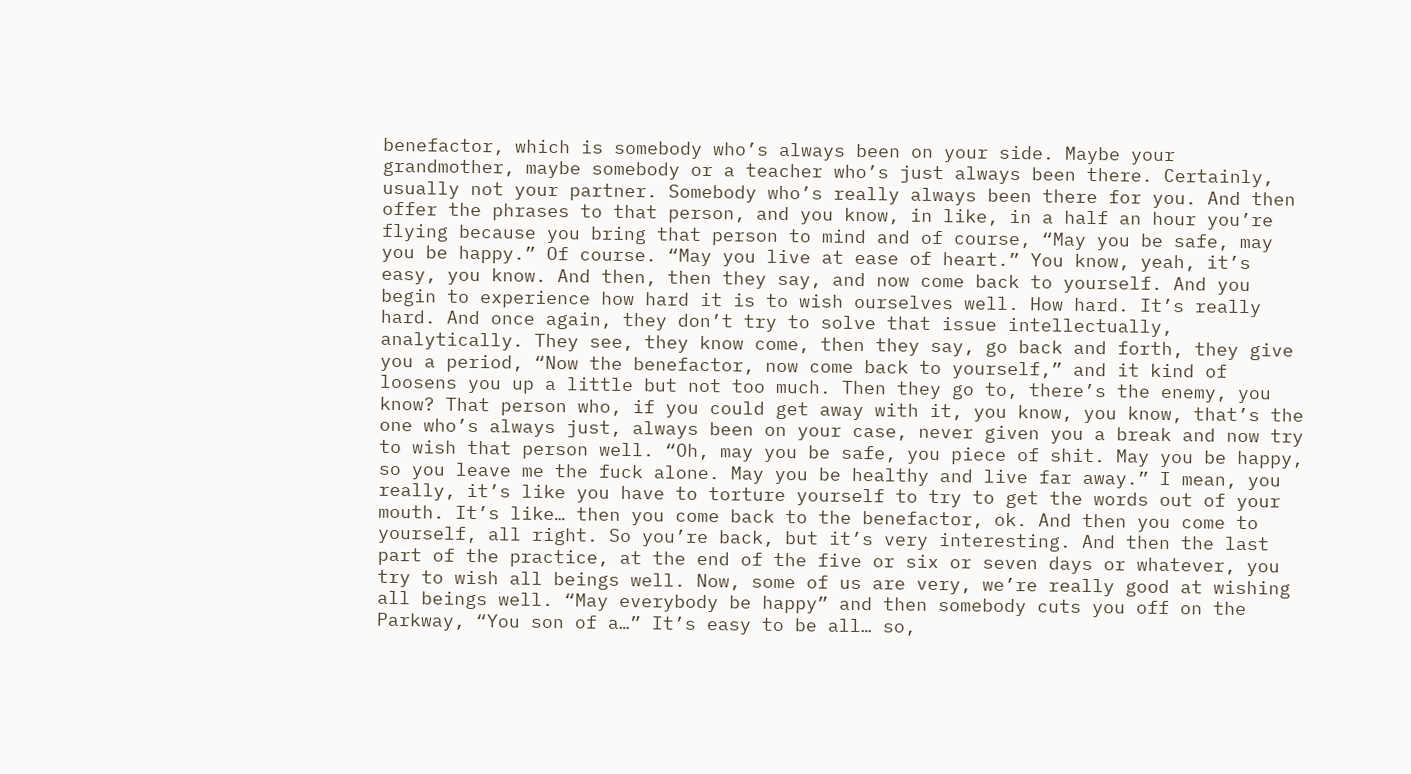benefactor, which is somebody who’s always been on your side. Maybe your grandmother, maybe somebody or a teacher who’s just always been there. Certainly, usually not your partner. Somebody who’s really always been there for you. And then offer the phrases to that person, and you know, in like, in a half an hour you’re flying because you bring that person to mind and of course, “May you be safe, may you be happy.” Of course. “May you live at ease of heart.” You know, yeah, it’s easy, you know. And then, then they say, and now come back to yourself. And you begin to experience how hard it is to wish ourselves well. How hard. It’s really hard. And once again, they don’t try to solve that issue intellectually, analytically. They see, they know come, then they say, go back and forth, they give you a period, “Now the benefactor, now come back to yourself,” and it kind of loosens you up a little but not too much. Then they go to, there’s the enemy, you know? That person who, if you could get away with it, you know, you know, that’s the one who’s always just, always been on your case, never given you a break and now try to wish that person well. “Oh, may you be safe, you piece of shit. May you be happy, so you leave me the fuck alone. May you be healthy and live far away.” I mean, you really, it’s like you have to torture yourself to try to get the words out of your mouth. It’s like… then you come back to the benefactor, ok. And then you come to yourself, all right. So you’re back, but it’s very interesting. And then the last part of the practice, at the end of the five or six or seven days or whatever, you try to wish all beings well. Now, some of us are very, we’re really good at wishing all beings well. “May everybody be happy” and then somebody cuts you off on the Parkway, “You son of a…” It’s easy to be all… so,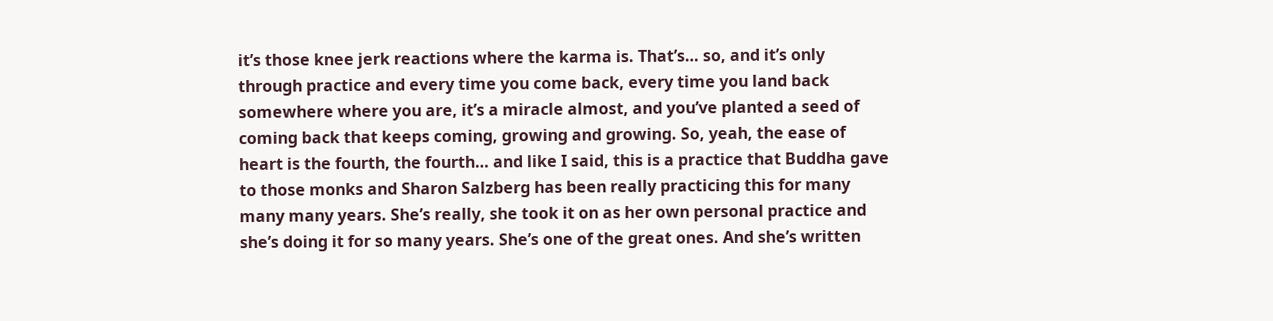it’s those knee jerk reactions where the karma is. That’s… so, and it’s only through practice and every time you come back, every time you land back somewhere where you are, it’s a miracle almost, and you’ve planted a seed of coming back that keeps coming, growing and growing. So, yeah, the ease of heart is the fourth, the fourth… and like I said, this is a practice that Buddha gave to those monks and Sharon Salzberg has been really practicing this for many many many years. She’s really, she took it on as her own personal practice and she’s doing it for so many years. She’s one of the great ones. And she’s written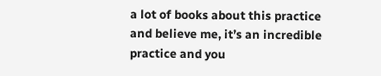a lot of books about this practice and believe me, it’s an incredible practice and you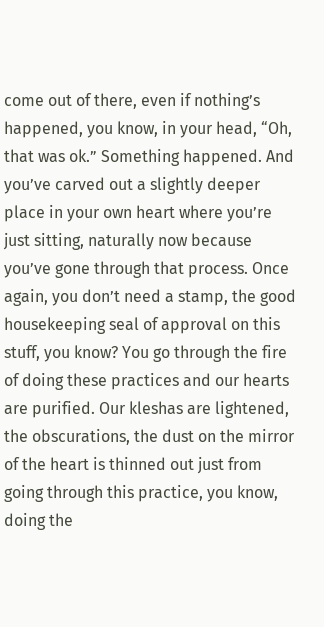come out of there, even if nothing’s happened, you know, in your head, “Oh, that was ok.” Something happened. And you’ve carved out a slightly deeper place in your own heart where you’re just sitting, naturally now because you’ve gone through that process. Once again, you don’t need a stamp, the good housekeeping seal of approval on this stuff, you know? You go through the fire of doing these practices and our hearts are purified. Our kleshas are lightened, the obscurations, the dust on the mirror of the heart is thinned out just from going through this practice, you know, doing the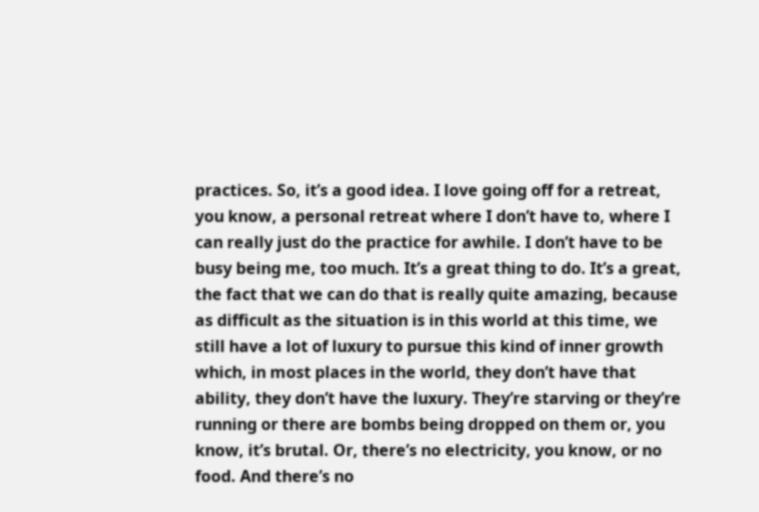practices. So, it’s a good idea. I love going off for a retreat, you know, a personal retreat where I don’t have to, where I can really just do the practice for awhile. I don’t have to be busy being me, too much. It’s a great thing to do. It’s a great, the fact that we can do that is really quite amazing, because as difficult as the situation is in this world at this time, we still have a lot of luxury to pursue this kind of inner growth which, in most places in the world, they don’t have that ability, they don’t have the luxury. They’re starving or they’re running or there are bombs being dropped on them or, you know, it’s brutal. Or, there’s no electricity, you know, or no food. And there’s no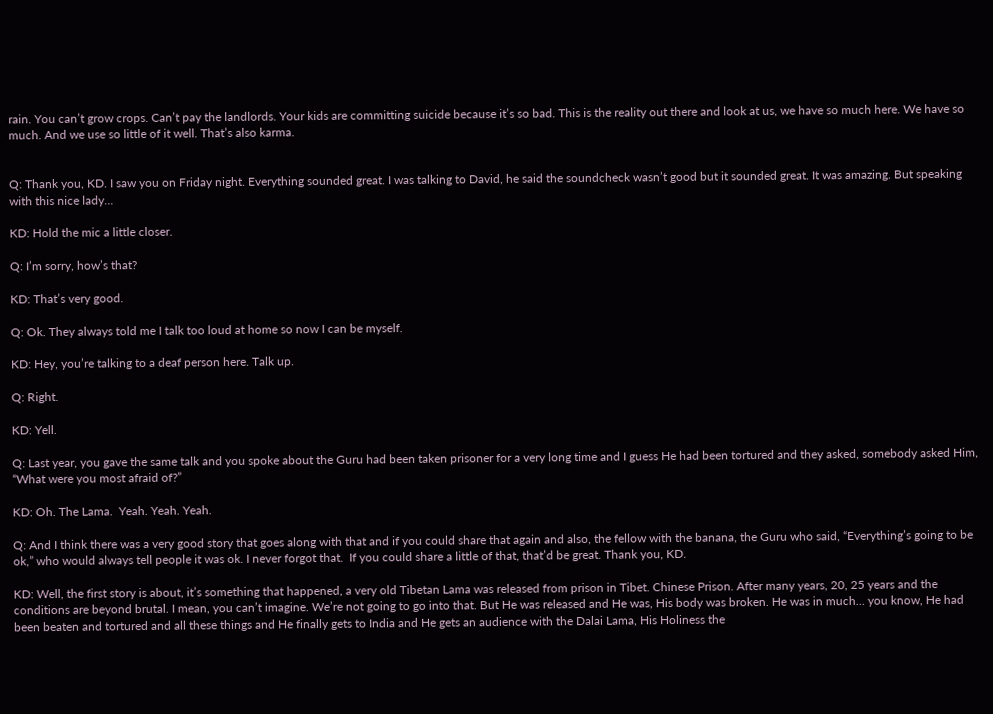rain. You can’t grow crops. Can’t pay the landlords. Your kids are committing suicide because it’s so bad. This is the reality out there and look at us, we have so much here. We have so much. And we use so little of it well. That’s also karma.


Q: Thank you, KD. I saw you on Friday night. Everything sounded great. I was talking to David, he said the soundcheck wasn’t good but it sounded great. It was amazing. But speaking with this nice lady…

KD: Hold the mic a little closer.

Q: I’m sorry, how’s that?

KD: That’s very good.

Q: Ok. They always told me I talk too loud at home so now I can be myself.

KD: Hey, you’re talking to a deaf person here. Talk up.

Q: Right.

KD: Yell.

Q: Last year, you gave the same talk and you spoke about the Guru had been taken prisoner for a very long time and I guess He had been tortured and they asked, somebody asked Him, “What were you most afraid of?”

KD: Oh. The Lama.  Yeah. Yeah. Yeah.

Q: And I think there was a very good story that goes along with that and if you could share that again and also, the fellow with the banana, the Guru who said, “Everything’s going to be ok,” who would always tell people it was ok. I never forgot that.  If you could share a little of that, that’d be great. Thank you, KD.

KD: Well, the first story is about, it’s something that happened, a very old Tibetan Lama was released from prison in Tibet. Chinese Prison. After many years, 20, 25 years and the conditions are beyond brutal. I mean, you can’t imagine. We’re not going to go into that. But He was released and He was, His body was broken. He was in much… you know, He had been beaten and tortured and all these things and He finally gets to India and He gets an audience with the Dalai Lama, His Holiness the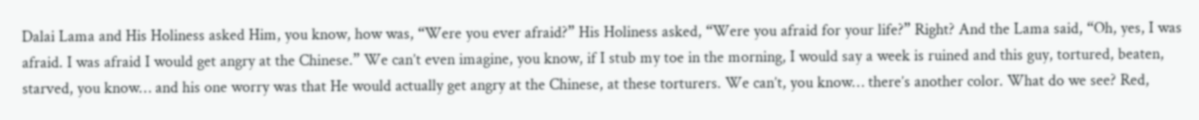Dalai Lama and His Holiness asked Him, you know, how was, “Were you ever afraid?” His Holiness asked, “Were you afraid for your life?” Right? And the Lama said, “Oh, yes, I was afraid. I was afraid I would get angry at the Chinese.” We can’t even imagine, you know, if I stub my toe in the morning, I would say a week is ruined and this guy, tortured, beaten, starved, you know… and his one worry was that He would actually get angry at the Chinese, at these torturers. We can’t, you know… there’s another color. What do we see? Red,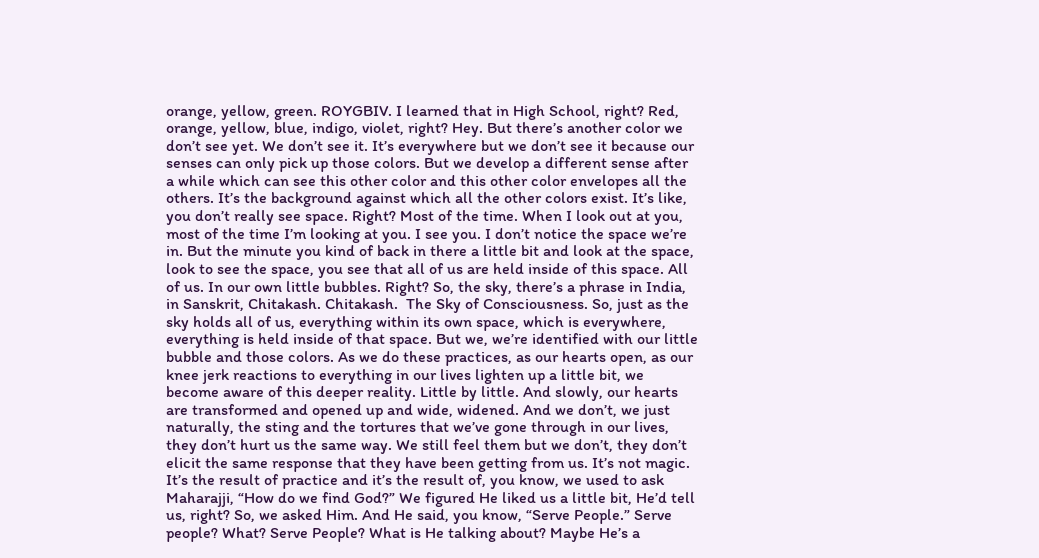orange, yellow, green. ROYGBIV. I learned that in High School, right? Red, orange, yellow, blue, indigo, violet, right? Hey. But there’s another color we don’t see yet. We don’t see it. It’s everywhere but we don’t see it because our senses can only pick up those colors. But we develop a different sense after a while which can see this other color and this other color envelopes all the others. It’s the background against which all the other colors exist. It’s like, you don’t really see space. Right? Most of the time. When I look out at you, most of the time I’m looking at you. I see you. I don’t notice the space we’re in. But the minute you kind of back in there a little bit and look at the space, look to see the space, you see that all of us are held inside of this space. All of us. In our own little bubbles. Right? So, the sky, there’s a phrase in India, in Sanskrit, Chitakash. Chitakash.  The Sky of Consciousness. So, just as the sky holds all of us, everything within its own space, which is everywhere, everything is held inside of that space. But we, we’re identified with our little bubble and those colors. As we do these practices, as our hearts open, as our knee jerk reactions to everything in our lives lighten up a little bit, we become aware of this deeper reality. Little by little. And slowly, our hearts are transformed and opened up and wide, widened. And we don’t, we just naturally, the sting and the tortures that we’ve gone through in our lives, they don’t hurt us the same way. We still feel them but we don’t, they don’t elicit the same response that they have been getting from us. It’s not magic. It’s the result of practice and it’s the result of, you know, we used to ask Maharajji, “How do we find God?” We figured He liked us a little bit, He’d tell us, right? So, we asked Him. And He said, you know, “Serve People.” Serve people? What? Serve People? What is He talking about? Maybe He’s a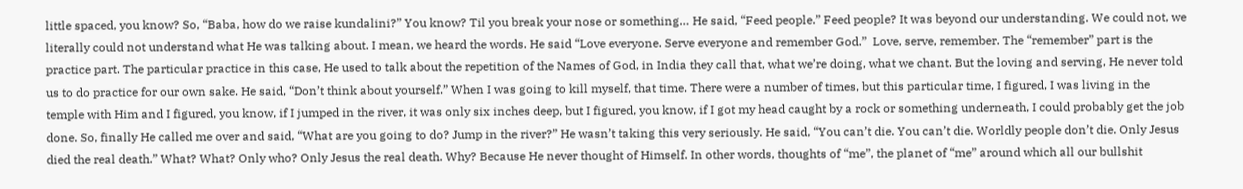little spaced, you know? So, “Baba, how do we raise kundalini?” You know? Til you break your nose or something… He said, “Feed people.” Feed people? It was beyond our understanding. We could not, we literally could not understand what He was talking about. I mean, we heard the words. He said “Love everyone. Serve everyone and remember God.”  Love, serve, remember. The “remember” part is the practice part. The particular practice in this case, He used to talk about the repetition of the Names of God, in India they call that, what we’re doing, what we chant. But the loving and serving, He never told us to do practice for our own sake. He said, “Don’t think about yourself.” When I was going to kill myself, that time. There were a number of times, but this particular time, I figured, I was living in the temple with Him and I figured, you know, if I jumped in the river, it was only six inches deep, but I figured, you know, if I got my head caught by a rock or something underneath, I could probably get the job done. So, finally He called me over and said, “What are you going to do? Jump in the river?” He wasn’t taking this very seriously. He said, “You can’t die. You can’t die. Worldly people don’t die. Only Jesus died the real death.” What? What? Only who? Only Jesus the real death. Why? Because He never thought of Himself. In other words, thoughts of “me”, the planet of “me” around which all our bullshit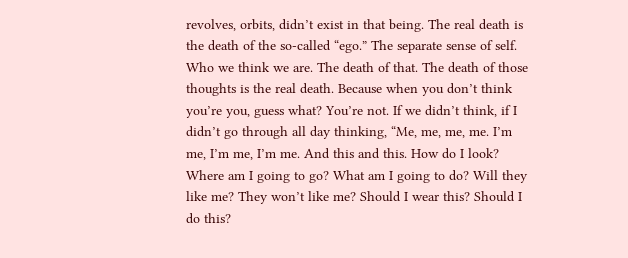revolves, orbits, didn’t exist in that being. The real death is the death of the so-called “ego.” The separate sense of self. Who we think we are. The death of that. The death of those thoughts is the real death. Because when you don’t think you’re you, guess what? You’re not. If we didn’t think, if I didn’t go through all day thinking, “Me, me, me, me. I’m me, I’m me, I’m me. And this and this. How do I look? Where am I going to go? What am I going to do? Will they like me? They won’t like me? Should I wear this? Should I do this?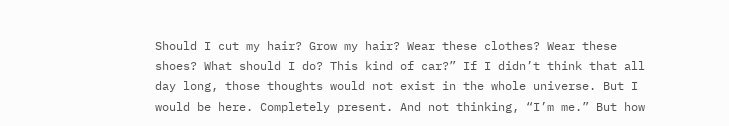Should I cut my hair? Grow my hair? Wear these clothes? Wear these shoes? What should I do? This kind of car?” If I didn’t think that all day long, those thoughts would not exist in the whole universe. But I would be here. Completely present. And not thinking, “I’m me.” But how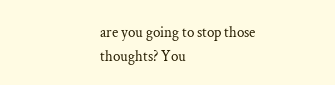are you going to stop those thoughts? You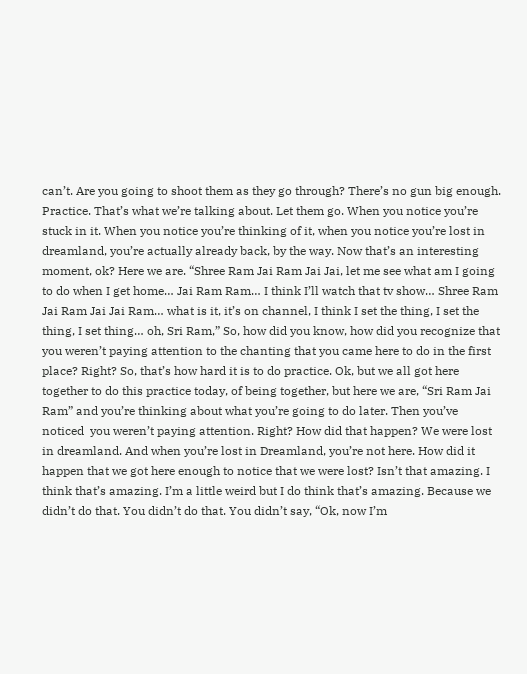can’t. Are you going to shoot them as they go through? There’s no gun big enough. Practice. That’s what we’re talking about. Let them go. When you notice you’re stuck in it. When you notice you’re thinking of it, when you notice you’re lost in dreamland, you’re actually already back, by the way. Now that’s an interesting moment, ok? Here we are. “Shree Ram Jai Ram Jai Jai, let me see what am I going to do when I get home… Jai Ram Ram… I think I’ll watch that tv show… Shree Ram Jai Ram Jai Jai Ram… what is it, it’s on channel, I think I set the thing, I set the thing, I set thing… oh, Sri Ram,” So, how did you know, how did you recognize that  you weren’t paying attention to the chanting that you came here to do in the first place? Right? So, that’s how hard it is to do practice. Ok, but we all got here together to do this practice today, of being together, but here we are, “Sri Ram Jai Ram” and you’re thinking about what you’re going to do later. Then you’ve noticed  you weren’t paying attention. Right? How did that happen? We were lost in dreamland. And when you’re lost in Dreamland, you’re not here. How did it happen that we got here enough to notice that we were lost? Isn’t that amazing. I think that’s amazing. I’m a little weird but I do think that’s amazing. Because we didn’t do that. You didn’t do that. You didn’t say, “Ok, now I’m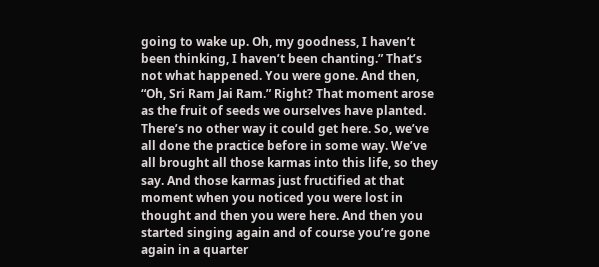going to wake up. Oh, my goodness, I haven’t been thinking, I haven’t been chanting.” That’s not what happened. You were gone. And then, “Oh, Sri Ram Jai Ram.” Right? That moment arose as the fruit of seeds we ourselves have planted. There’s no other way it could get here. So, we’ve all done the practice before in some way. We’ve all brought all those karmas into this life, so they say. And those karmas just fructified at that moment when you noticed you were lost in thought and then you were here. And then you started singing again and of course you’re gone again in a quarter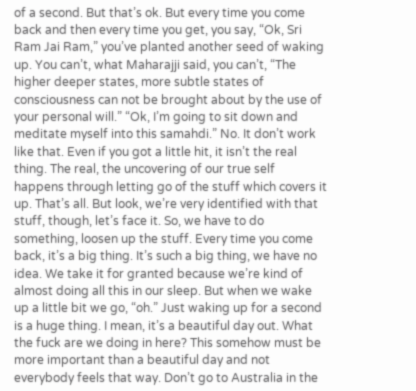of a second. But that’s ok. But every time you come back and then every time you get, you say, “Ok, Sri Ram Jai Ram,” you’ve planted another seed of waking up. You can’t, what Maharajji said, you can’t, “The higher deeper states, more subtle states of consciousness can not be brought about by the use of your personal will.” “Ok, I’m going to sit down and meditate myself into this samahdi.” No. It don’t work like that. Even if you got a little hit, it isn’t the real thing. The real, the uncovering of our true self happens through letting go of the stuff which covers it up. That’s all. But look, we’re very identified with that stuff, though, let’s face it. So, we have to do something, loosen up the stuff. Every time you come back, it’s a big thing. It’s such a big thing, we have no idea. We take it for granted because we’re kind of almost doing all this in our sleep. But when we wake up a little bit we go, “oh.” Just waking up for a second is a huge thing. I mean, it’s a beautiful day out. What the fuck are we doing in here? This somehow must be more important than a beautiful day and not everybody feels that way. Don’t go to Australia in the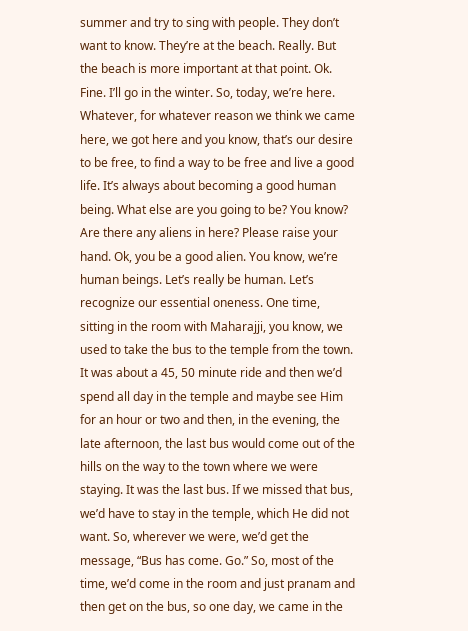summer and try to sing with people. They don’t want to know. They’re at the beach. Really. But the beach is more important at that point. Ok. Fine. I’ll go in the winter. So, today, we’re here. Whatever, for whatever reason we think we came here, we got here and you know, that’s our desire to be free, to find a way to be free and live a good life. It’s always about becoming a good human being. What else are you going to be? You know? Are there any aliens in here? Please raise your hand. Ok, you be a good alien. You know, we’re human beings. Let’s really be human. Let’s recognize our essential oneness. One time, sitting in the room with Maharajji, you know, we used to take the bus to the temple from the town. It was about a 45, 50 minute ride and then we’d spend all day in the temple and maybe see Him for an hour or two and then, in the evening, the late afternoon, the last bus would come out of the hills on the way to the town where we were staying. It was the last bus. If we missed that bus, we’d have to stay in the temple, which He did not want. So, wherever we were, we’d get the message, “Bus has come. Go.” So, most of the time, we’d come in the room and just pranam and then get on the bus, so one day, we came in the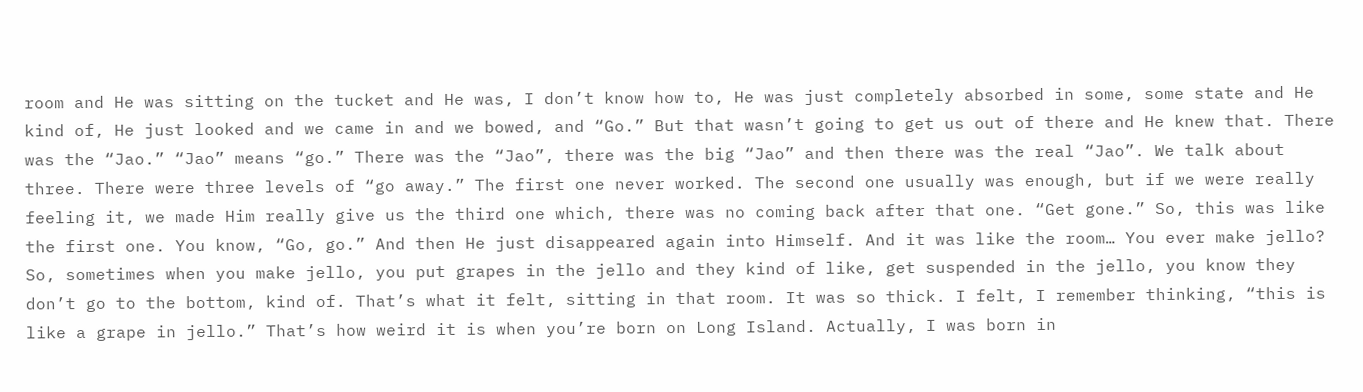room and He was sitting on the tucket and He was, I don’t know how to, He was just completely absorbed in some, some state and He kind of, He just looked and we came in and we bowed, and “Go.” But that wasn’t going to get us out of there and He knew that. There was the “Jao.” “Jao” means “go.” There was the “Jao”, there was the big “Jao” and then there was the real “Jao”. We talk about three. There were three levels of “go away.” The first one never worked. The second one usually was enough, but if we were really feeling it, we made Him really give us the third one which, there was no coming back after that one. “Get gone.” So, this was like the first one. You know, “Go, go.” And then He just disappeared again into Himself. And it was like the room… You ever make jello? So, sometimes when you make jello, you put grapes in the jello and they kind of like, get suspended in the jello, you know they don’t go to the bottom, kind of. That’s what it felt, sitting in that room. It was so thick. I felt, I remember thinking, “this is like a grape in jello.” That’s how weird it is when you’re born on Long Island. Actually, I was born in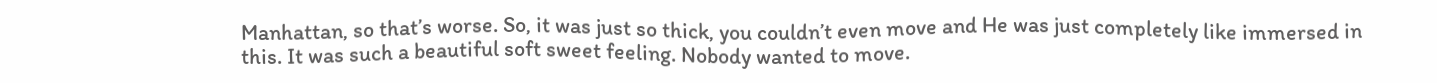Manhattan, so that’s worse. So, it was just so thick, you couldn’t even move and He was just completely like immersed in this. It was such a beautiful soft sweet feeling. Nobody wanted to move.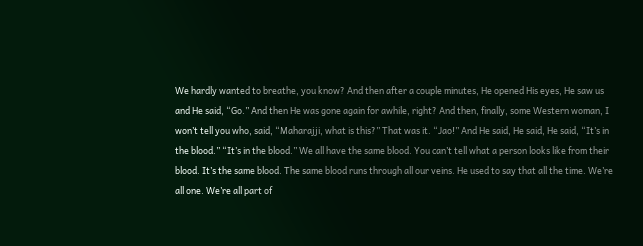We hardly wanted to breathe, you know? And then after a couple minutes, He opened His eyes, He saw us and He said, “Go.” And then He was gone again for awhile, right? And then, finally, some Western woman, I won’t tell you who, said, “Maharajji, what is this?” That was it. “Jao!” And He said, He said, He said, “It’s in the blood.” “It’s in the blood.” We all have the same blood. You can’t tell what a person looks like from their blood. It’s the same blood. The same blood runs through all our veins. He used to say that all the time. We’re all one. We’re all part of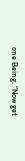one Being. “Now get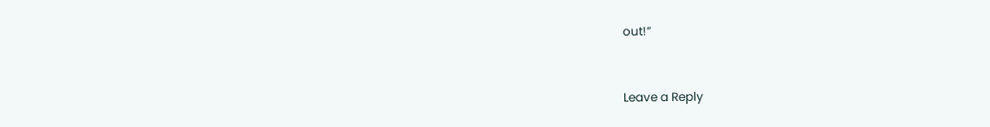out!”


Leave a Reply